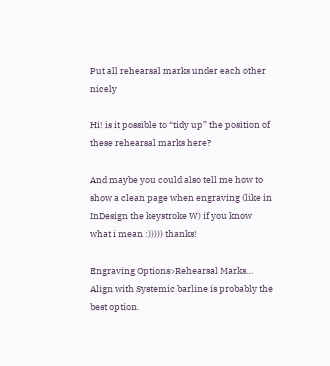Put all rehearsal marks under each other nicely

Hi! is it possible to “tidy up” the position of these rehearsal marks here?

And maybe you could also tell me how to show a clean page when engraving (like in InDesign the keystroke W) if you know what i mean :))))) thanks!

Engraving Options>Rehearsal Marks… Align with Systemic barline is probably the best option.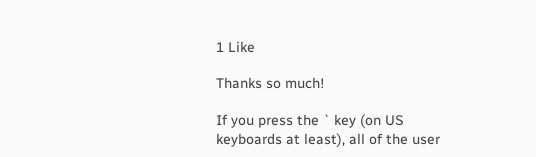1 Like

Thanks so much!

If you press the ` key (on US keyboards at least), all of the user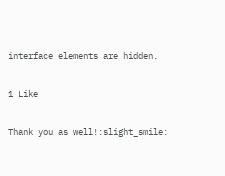interface elements are hidden.

1 Like

Thank you as well!:slight_smile: